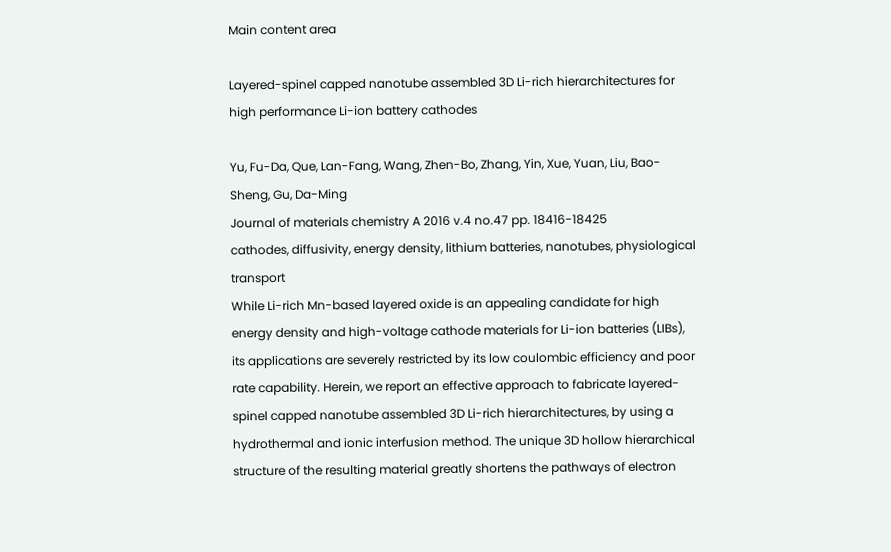Main content area

Layered-spinel capped nanotube assembled 3D Li-rich hierarchitectures for high performance Li-ion battery cathodes

Yu, Fu-Da, Que, Lan-Fang, Wang, Zhen-Bo, Zhang, Yin, Xue, Yuan, Liu, Bao-Sheng, Gu, Da-Ming
Journal of materials chemistry A 2016 v.4 no.47 pp. 18416-18425
cathodes, diffusivity, energy density, lithium batteries, nanotubes, physiological transport
While Li-rich Mn-based layered oxide is an appealing candidate for high energy density and high-voltage cathode materials for Li-ion batteries (LIBs), its applications are severely restricted by its low coulombic efficiency and poor rate capability. Herein, we report an effective approach to fabricate layered-spinel capped nanotube assembled 3D Li-rich hierarchitectures, by using a hydrothermal and ionic interfusion method. The unique 3D hollow hierarchical structure of the resulting material greatly shortens the pathways of electron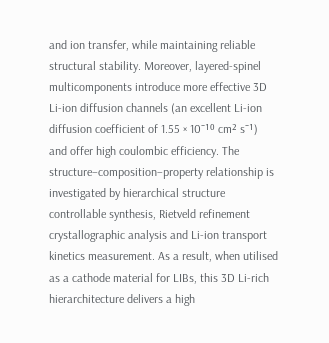and ion transfer, while maintaining reliable structural stability. Moreover, layered-spinel multicomponents introduce more effective 3D Li-ion diffusion channels (an excellent Li-ion diffusion coefficient of 1.55 × 10⁻¹⁰ cm² s⁻¹) and offer high coulombic efficiency. The structure–composition–property relationship is investigated by hierarchical structure controllable synthesis, Rietveld refinement crystallographic analysis and Li-ion transport kinetics measurement. As a result, when utilised as a cathode material for LIBs, this 3D Li-rich hierarchitecture delivers a high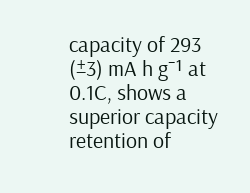capacity of 293 (±3) mA h g⁻¹ at 0.1C, shows a superior capacity retention of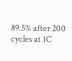89.5% after 200 cycles at 1C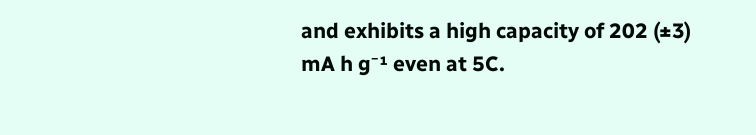and exhibits a high capacity of 202 (±3) mA h g⁻¹ even at 5C.